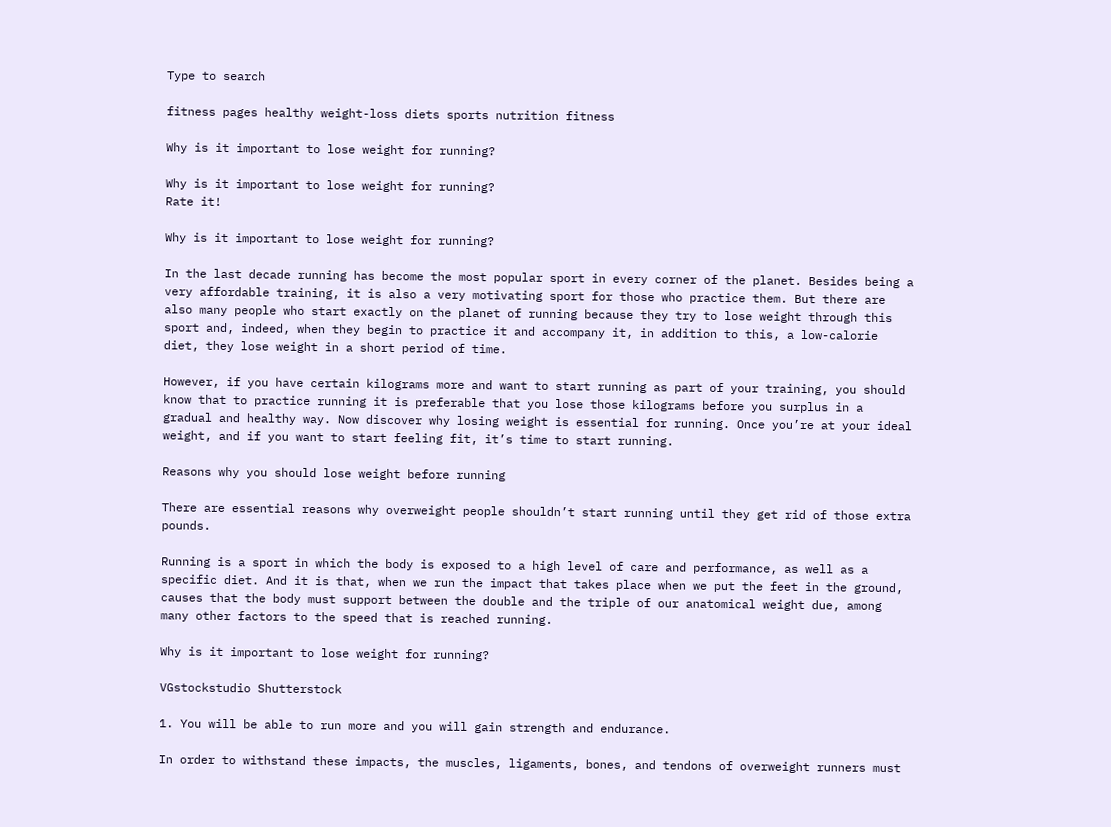Type to search

fitness pages healthy weight-loss diets sports nutrition fitness

Why is it important to lose weight for running?

Why is it important to lose weight for running?
Rate it!

Why is it important to lose weight for running?

In the last decade running has become the most popular sport in every corner of the planet. Besides being a very affordable training, it is also a very motivating sport for those who practice them. But there are also many people who start exactly on the planet of running because they try to lose weight through this sport and, indeed, when they begin to practice it and accompany it, in addition to this, a low-calorie diet, they lose weight in a short period of time.

However, if you have certain kilograms more and want to start running as part of your training, you should know that to practice running it is preferable that you lose those kilograms before you surplus in a gradual and healthy way. Now discover why losing weight is essential for running. Once you’re at your ideal weight, and if you want to start feeling fit, it’s time to start running.

Reasons why you should lose weight before running

There are essential reasons why overweight people shouldn’t start running until they get rid of those extra pounds.

Running is a sport in which the body is exposed to a high level of care and performance, as well as a specific diet. And it is that, when we run the impact that takes place when we put the feet in the ground, causes that the body must support between the double and the triple of our anatomical weight due, among many other factors to the speed that is reached running.

Why is it important to lose weight for running?

VGstockstudio Shutterstock

1. You will be able to run more and you will gain strength and endurance.

In order to withstand these impacts, the muscles, ligaments, bones, and tendons of overweight runners must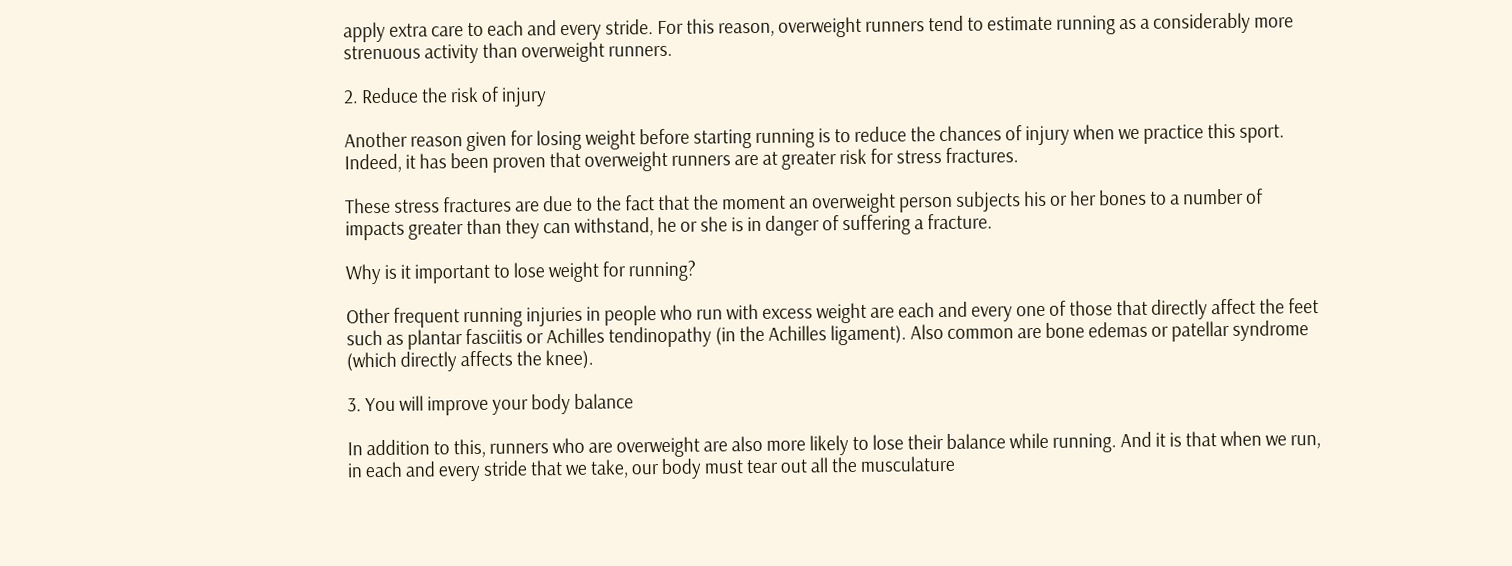apply extra care to each and every stride. For this reason, overweight runners tend to estimate running as a considerably more strenuous activity than overweight runners.

2. Reduce the risk of injury

Another reason given for losing weight before starting running is to reduce the chances of injury when we practice this sport. Indeed, it has been proven that overweight runners are at greater risk for stress fractures.

These stress fractures are due to the fact that the moment an overweight person subjects his or her bones to a number of impacts greater than they can withstand, he or she is in danger of suffering a fracture.

Why is it important to lose weight for running?

Other frequent running injuries in people who run with excess weight are each and every one of those that directly affect the feet such as plantar fasciitis or Achilles tendinopathy (in the Achilles ligament). Also common are bone edemas or patellar syndrome (which directly affects the knee).

3. You will improve your body balance

In addition to this, runners who are overweight are also more likely to lose their balance while running. And it is that when we run, in each and every stride that we take, our body must tear out all the musculature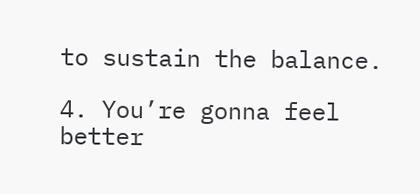to sustain the balance.

4. You’re gonna feel better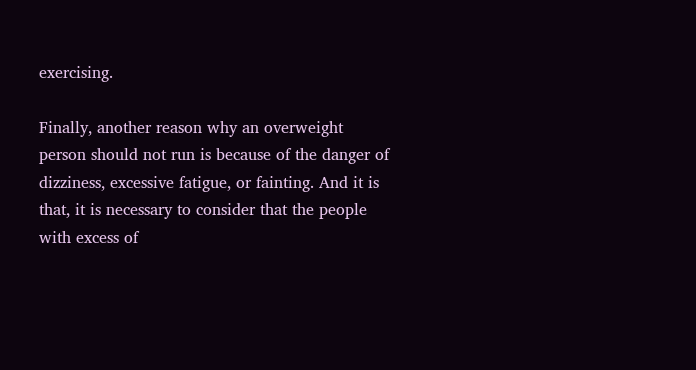exercising.

Finally, another reason why an overweight person should not run is because of the danger of dizziness, excessive fatigue, or fainting. And it is that, it is necessary to consider that the people with excess of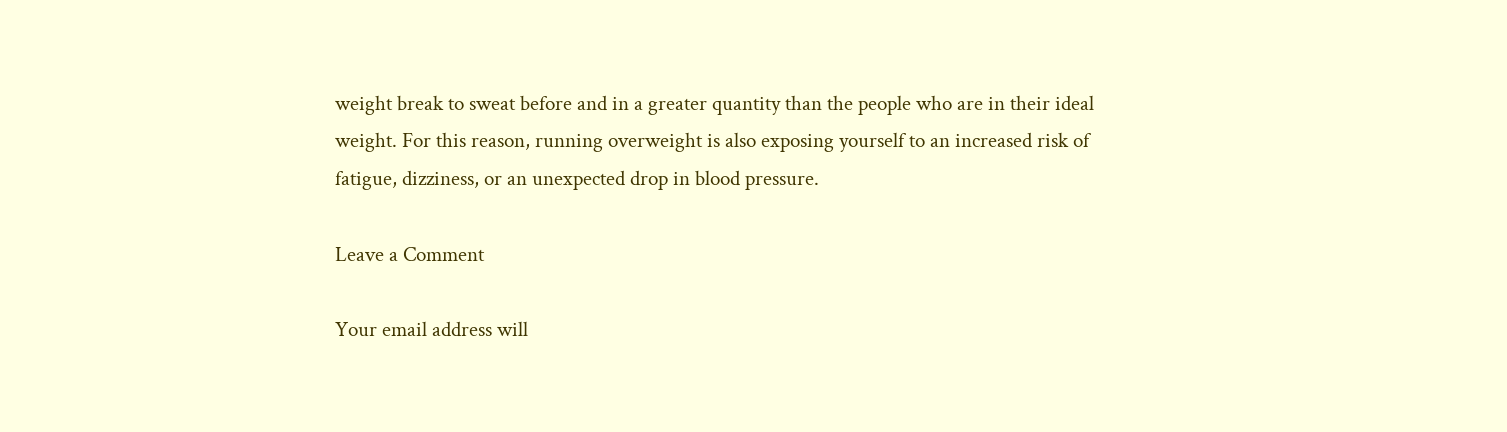weight break to sweat before and in a greater quantity than the people who are in their ideal weight. For this reason, running overweight is also exposing yourself to an increased risk of fatigue, dizziness, or an unexpected drop in blood pressure.

Leave a Comment

Your email address will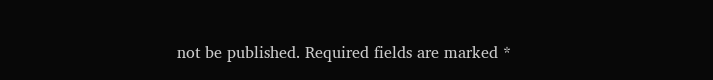not be published. Required fields are marked *